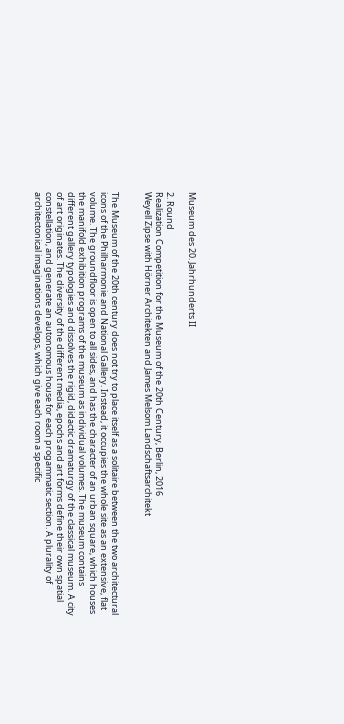Museum des 20. Jahrhunderts II

2. Round
Realization Competition for the Museum of the 20th Century, Berlin, 2016
Weyell Zipse with Hörner Architekten and James Melsom Landschaftsarchitekt


The Museum of the 20th century does not try to place itself as a solitaire between the two architectural icons of the Philharmonie and National Gallery. Instead, it occupies the whole site as an extensive, flat volume. The groundfloor is open to all sides, and has the character of an urban square, which houses the manifold exhibition programs of the museum as individual volumes. The museum contains different gallery typologies and dissolves the rigid, didactic dramaturgy of the classical museum. A city of art originates. The diversity of the different media, epochs and art forms define their own spatial constellation, and generate an autonomous house for each progammatic section. A plurality of architectonical imaginations develops, which give each room a specific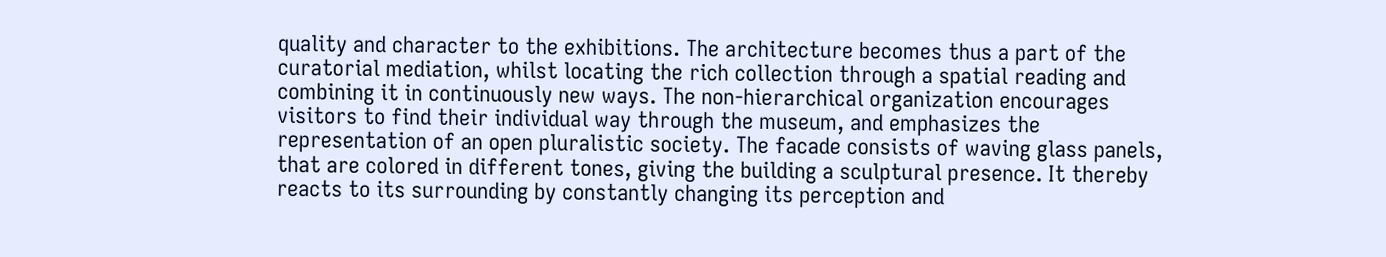quality and character to the exhibitions. The architecture becomes thus a part of the curatorial mediation, whilst locating the rich collection through a spatial reading and combining it in continuously new ways. The non-hierarchical organization encourages visitors to find their individual way through the museum, and emphasizes the representation of an open pluralistic society. The facade consists of waving glass panels, that are colored in different tones, giving the building a sculptural presence. It thereby reacts to its surrounding by constantly changing its perception and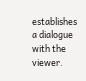establishes a dialogue with the viewer.